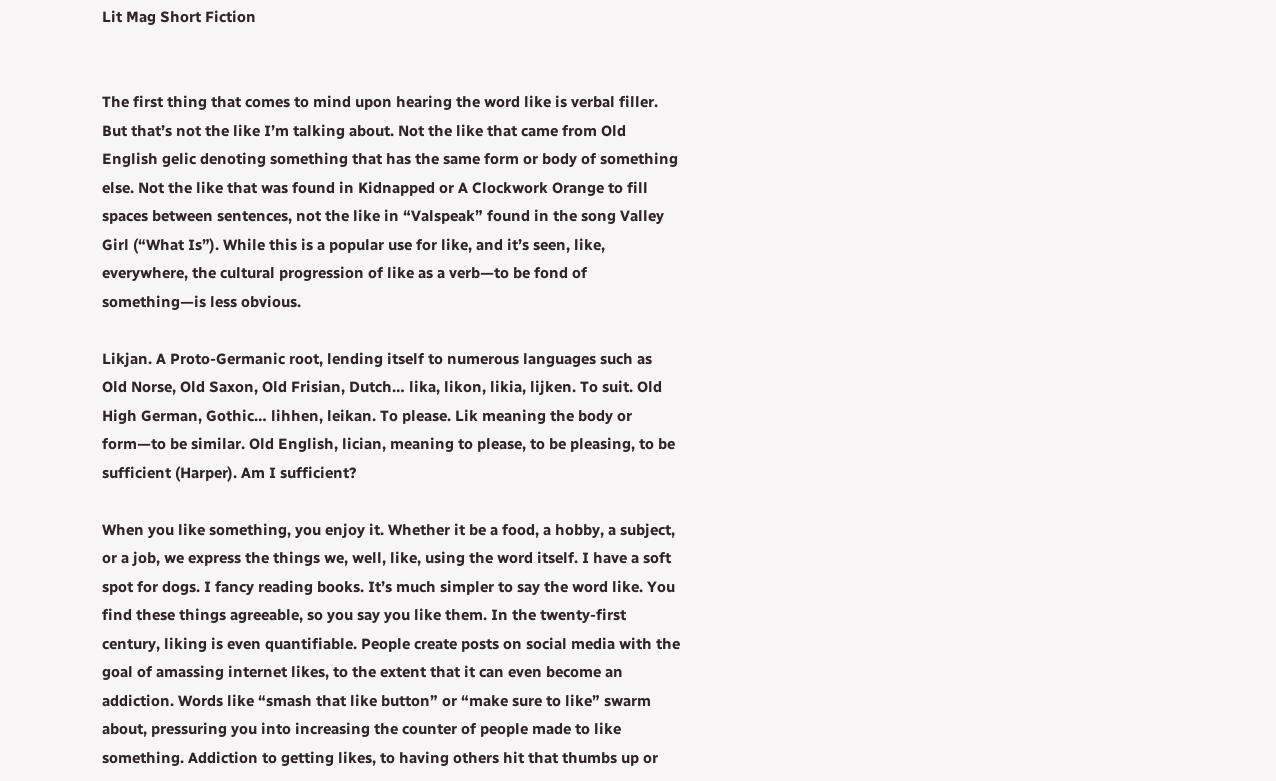Lit Mag Short Fiction


The first thing that comes to mind upon hearing the word like is verbal filler. But that’s not the like I’m talking about. Not the like that came from Old English gelic denoting something that has the same form or body of something else. Not the like that was found in Kidnapped or A Clockwork Orange to fill spaces between sentences, not the like in “Valspeak” found in the song Valley Girl (“What Is”). While this is a popular use for like, and it’s seen, like, everywhere, the cultural progression of like as a verb—to be fond of something—is less obvious.

Likjan. A Proto-Germanic root, lending itself to numerous languages such as Old Norse, Old Saxon, Old Frisian, Dutch… lika, likon, likia, lijken. To suit. Old High German, Gothic… lihhen, leikan. To please. Lik meaning the body or form—to be similar. Old English, lician, meaning to please, to be pleasing, to be sufficient (Harper). Am I sufficient?

When you like something, you enjoy it. Whether it be a food, a hobby, a subject, or a job, we express the things we, well, like, using the word itself. I have a soft spot for dogs. I fancy reading books. It’s much simpler to say the word like. You find these things agreeable, so you say you like them. In the twenty-first century, liking is even quantifiable. People create posts on social media with the goal of amassing internet likes, to the extent that it can even become an addiction. Words like “smash that like button” or “make sure to like” swarm about, pressuring you into increasing the counter of people made to like something. Addiction to getting likes, to having others hit that thumbs up or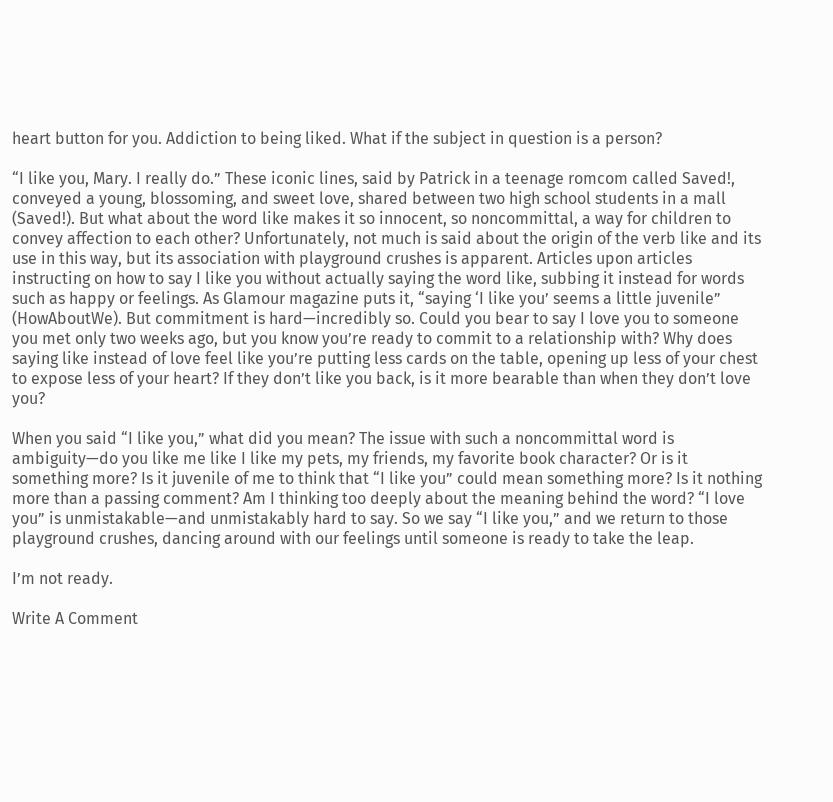heart button for you. Addiction to being liked. What if the subject in question is a person?

“I like you, Mary. I really do.” These iconic lines, said by Patrick in a teenage romcom called Saved!, conveyed a young, blossoming, and sweet love, shared between two high school students in a mall (Saved!). But what about the word like makes it so innocent, so noncommittal, a way for children to convey affection to each other? Unfortunately, not much is said about the origin of the verb like and its use in this way, but its association with playground crushes is apparent. Articles upon articles instructing on how to say I like you without actually saying the word like, subbing it instead for words such as happy or feelings. As Glamour magazine puts it, “saying ‘I like you’ seems a little juvenile” (HowAboutWe). But commitment is hard—incredibly so. Could you bear to say I love you to someone you met only two weeks ago, but you know you’re ready to commit to a relationship with? Why does saying like instead of love feel like you’re putting less cards on the table, opening up less of your chest to expose less of your heart? If they don’t like you back, is it more bearable than when they don’t love you?

When you said “I like you,” what did you mean? The issue with such a noncommittal word is ambiguity—do you like me like I like my pets, my friends, my favorite book character? Or is it something more? Is it juvenile of me to think that “I like you” could mean something more? Is it nothing more than a passing comment? Am I thinking too deeply about the meaning behind the word? “I love you” is unmistakable—and unmistakably hard to say. So we say “I like you,” and we return to those playground crushes, dancing around with our feelings until someone is ready to take the leap.

I’m not ready.

Write A Comment